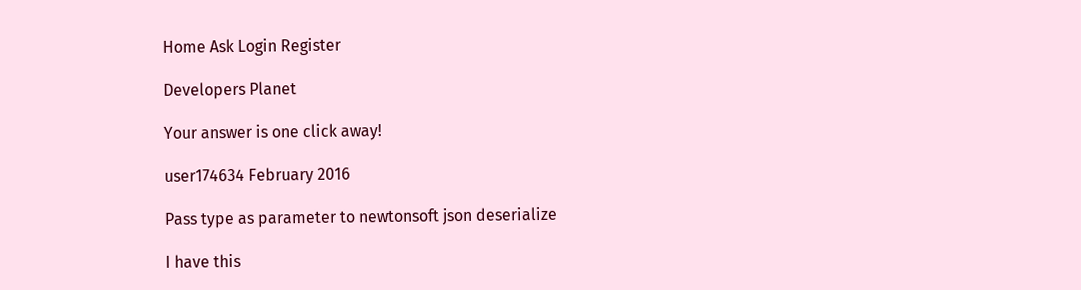Home Ask Login Register

Developers Planet

Your answer is one click away!

user174634 February 2016

Pass type as parameter to newtonsoft json deserialize

I have this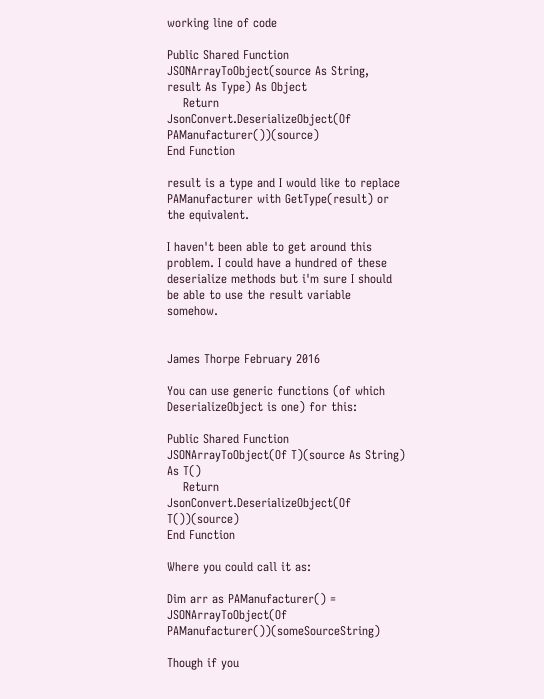working line of code

Public Shared Function JSONArrayToObject(source As String, result As Type) As Object
    Return JsonConvert.DeserializeObject(Of PAManufacturer())(source)
End Function

result is a type and I would like to replace PAManufacturer with GetType(result) or the equivalent.

I haven't been able to get around this problem. I could have a hundred of these deserialize methods but i'm sure I should be able to use the result variable somehow.


James Thorpe February 2016

You can use generic functions (of which DeserializeObject is one) for this:

Public Shared Function JSONArrayToObject(Of T)(source As String) As T()
    Return JsonConvert.DeserializeObject(Of T())(source)
End Function

Where you could call it as:

Dim arr as PAManufacturer() = JSONArrayToObject(Of PAManufacturer())(someSourceString)

Though if you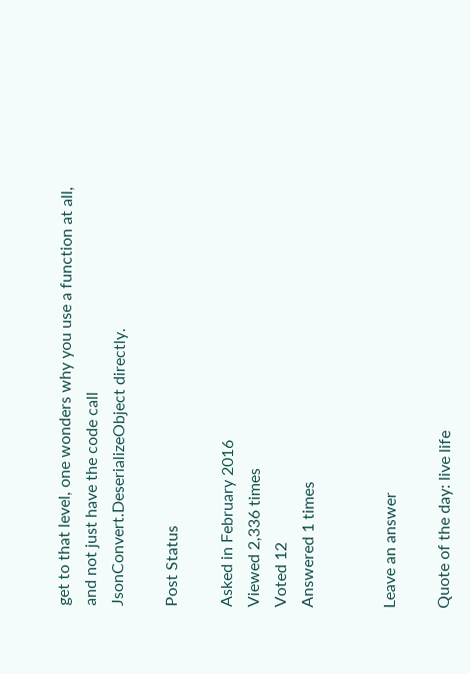get to that level, one wonders why you use a function at all, and not just have the code call JsonConvert.DeserializeObject directly.

Post Status

Asked in February 2016
Viewed 2,336 times
Voted 12
Answered 1 times


Leave an answer

Quote of the day: live life